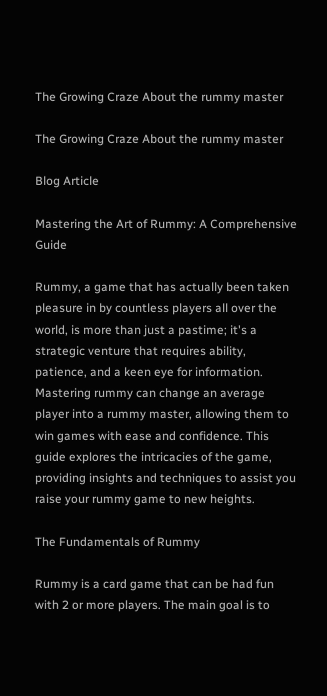The Growing Craze About the rummy master

The Growing Craze About the rummy master

Blog Article

Mastering the Art of Rummy: A Comprehensive Guide

Rummy, a game that has actually been taken pleasure in by countless players all over the world, is more than just a pastime; it's a strategic venture that requires ability, patience, and a keen eye for information. Mastering rummy can change an average player into a rummy master, allowing them to win games with ease and confidence. This guide explores the intricacies of the game, providing insights and techniques to assist you raise your rummy game to new heights.

The Fundamentals of Rummy

Rummy is a card game that can be had fun with 2 or more players. The main goal is to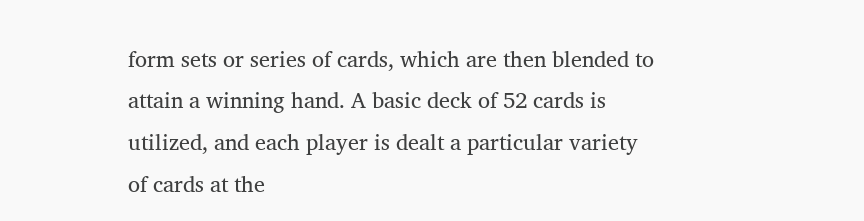form sets or series of cards, which are then blended to attain a winning hand. A basic deck of 52 cards is utilized, and each player is dealt a particular variety of cards at the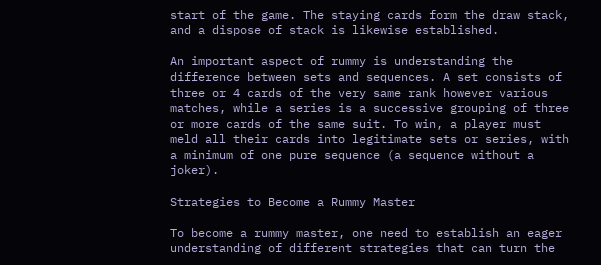start of the game. The staying cards form the draw stack, and a dispose of stack is likewise established.

An important aspect of rummy is understanding the difference between sets and sequences. A set consists of three or 4 cards of the very same rank however various matches, while a series is a successive grouping of three or more cards of the same suit. To win, a player must meld all their cards into legitimate sets or series, with a minimum of one pure sequence (a sequence without a joker).

Strategies to Become a Rummy Master

To become a rummy master, one need to establish an eager understanding of different strategies that can turn the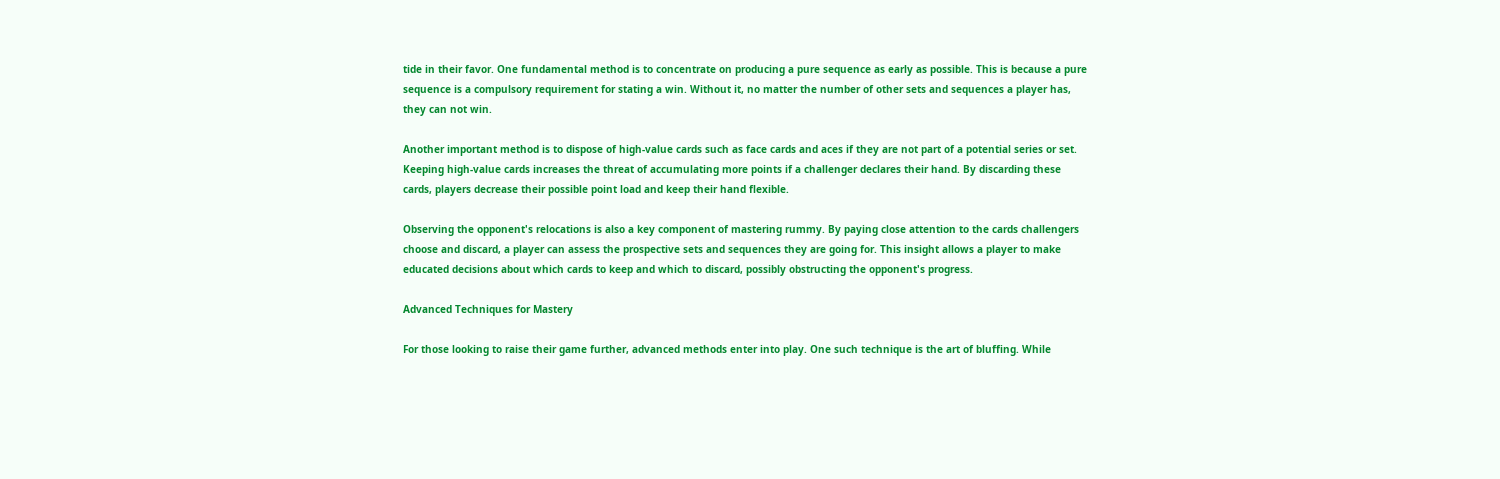tide in their favor. One fundamental method is to concentrate on producing a pure sequence as early as possible. This is because a pure sequence is a compulsory requirement for stating a win. Without it, no matter the number of other sets and sequences a player has, they can not win.

Another important method is to dispose of high-value cards such as face cards and aces if they are not part of a potential series or set. Keeping high-value cards increases the threat of accumulating more points if a challenger declares their hand. By discarding these cards, players decrease their possible point load and keep their hand flexible.

Observing the opponent's relocations is also a key component of mastering rummy. By paying close attention to the cards challengers choose and discard, a player can assess the prospective sets and sequences they are going for. This insight allows a player to make educated decisions about which cards to keep and which to discard, possibly obstructing the opponent's progress.

Advanced Techniques for Mastery

For those looking to raise their game further, advanced methods enter into play. One such technique is the art of bluffing. While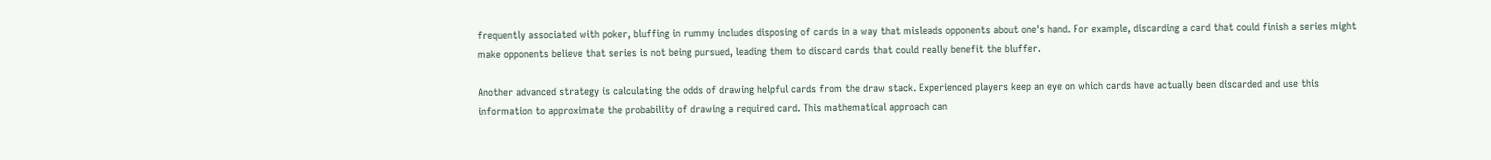frequently associated with poker, bluffing in rummy includes disposing of cards in a way that misleads opponents about one's hand. For example, discarding a card that could finish a series might make opponents believe that series is not being pursued, leading them to discard cards that could really benefit the bluffer.

Another advanced strategy is calculating the odds of drawing helpful cards from the draw stack. Experienced players keep an eye on which cards have actually been discarded and use this information to approximate the probability of drawing a required card. This mathematical approach can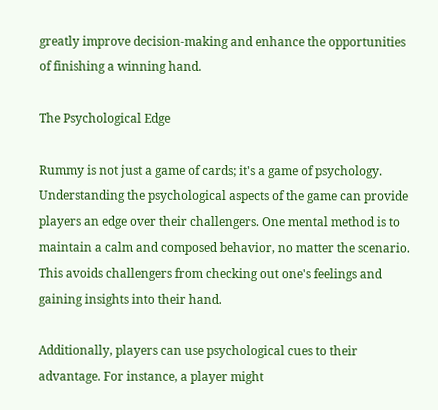greatly improve decision-making and enhance the opportunities of finishing a winning hand.

The Psychological Edge

Rummy is not just a game of cards; it's a game of psychology. Understanding the psychological aspects of the game can provide players an edge over their challengers. One mental method is to maintain a calm and composed behavior, no matter the scenario. This avoids challengers from checking out one's feelings and gaining insights into their hand.

Additionally, players can use psychological cues to their advantage. For instance, a player might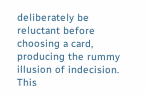deliberately be reluctant before choosing a card, producing the rummy illusion of indecision. This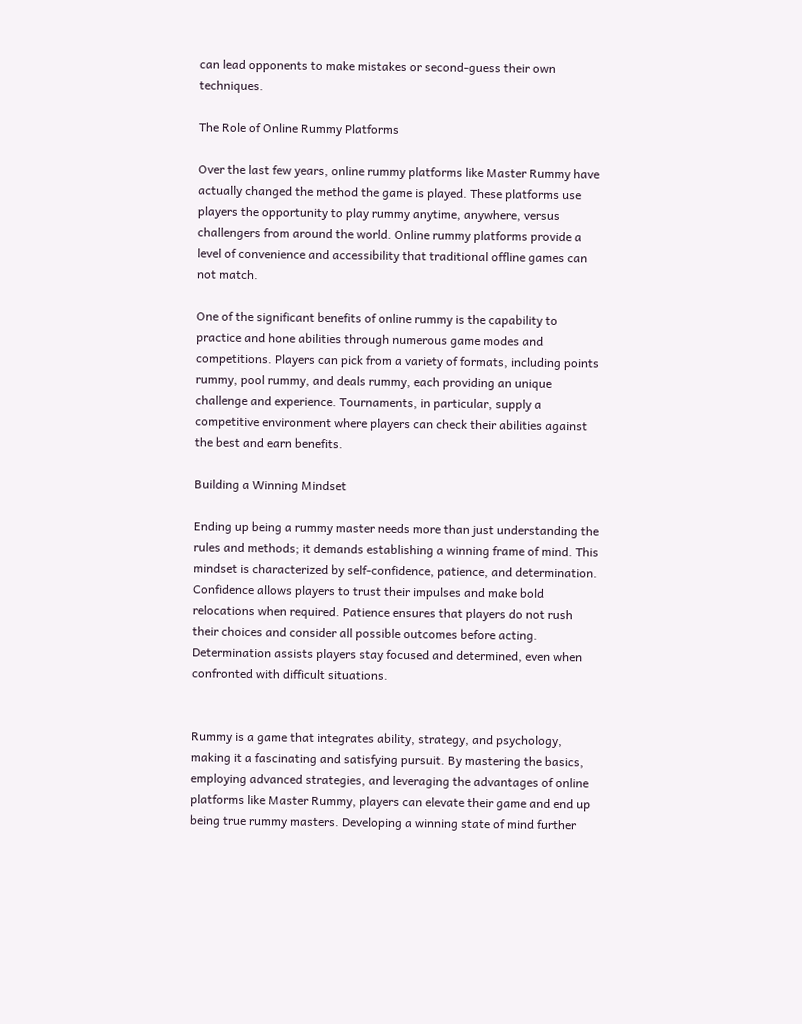can lead opponents to make mistakes or second-guess their own techniques.

The Role of Online Rummy Platforms

Over the last few years, online rummy platforms like Master Rummy have actually changed the method the game is played. These platforms use players the opportunity to play rummy anytime, anywhere, versus challengers from around the world. Online rummy platforms provide a level of convenience and accessibility that traditional offline games can not match.

One of the significant benefits of online rummy is the capability to practice and hone abilities through numerous game modes and competitions. Players can pick from a variety of formats, including points rummy, pool rummy, and deals rummy, each providing an unique challenge and experience. Tournaments, in particular, supply a competitive environment where players can check their abilities against the best and earn benefits.

Building a Winning Mindset

Ending up being a rummy master needs more than just understanding the rules and methods; it demands establishing a winning frame of mind. This mindset is characterized by self-confidence, patience, and determination. Confidence allows players to trust their impulses and make bold relocations when required. Patience ensures that players do not rush their choices and consider all possible outcomes before acting. Determination assists players stay focused and determined, even when confronted with difficult situations.


Rummy is a game that integrates ability, strategy, and psychology, making it a fascinating and satisfying pursuit. By mastering the basics, employing advanced strategies, and leveraging the advantages of online platforms like Master Rummy, players can elevate their game and end up being true rummy masters. Developing a winning state of mind further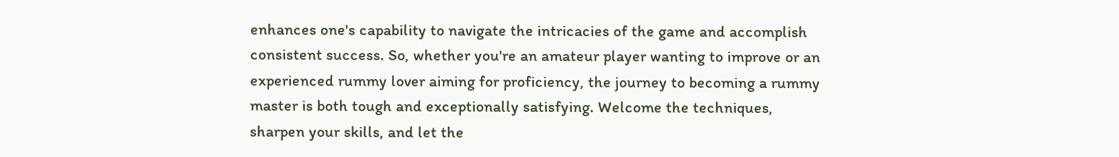enhances one's capability to navigate the intricacies of the game and accomplish consistent success. So, whether you're an amateur player wanting to improve or an experienced rummy lover aiming for proficiency, the journey to becoming a rummy master is both tough and exceptionally satisfying. Welcome the techniques, sharpen your skills, and let the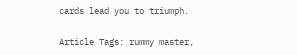cards lead you to triumph.

Article Tags: rummy master,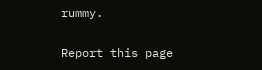rummy.

Report this page